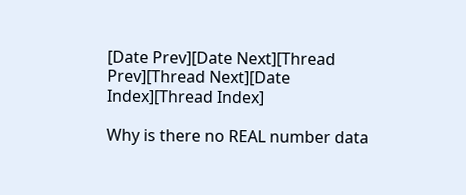[Date Prev][Date Next][Thread Prev][Thread Next][Date Index][Thread Index]

Why is there no REAL number data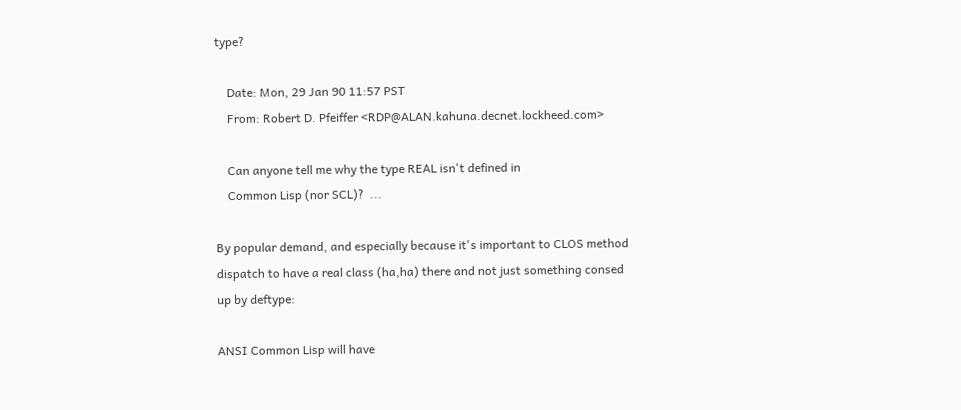type?

    Date: Mon, 29 Jan 90 11:57 PST
    From: Robert D. Pfeiffer <RDP@ALAN.kahuna.decnet.lockheed.com>

    Can anyone tell me why the type REAL isn't defined in
    Common Lisp (nor SCL)?  ...

By popular demand, and especially because it's important to CLOS method
dispatch to have a real class (ha,ha) there and not just something consed
up by deftype:

ANSI Common Lisp will have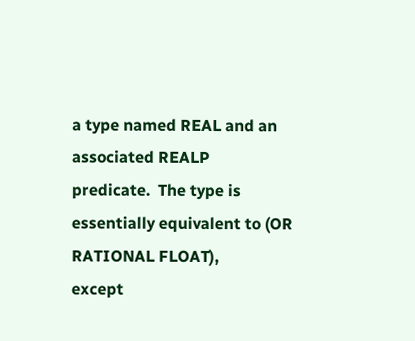a type named REAL and an associated REALP
predicate.  The type is essentially equivalent to (OR RATIONAL FLOAT),
except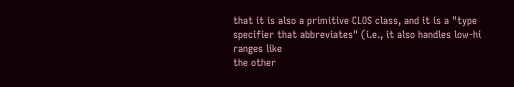that it is also a primitive CLOS class, and it is a "type
specifier that abbreviates" (i.e., it also handles low-hi ranges like
the other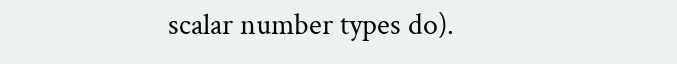scalar number types do).